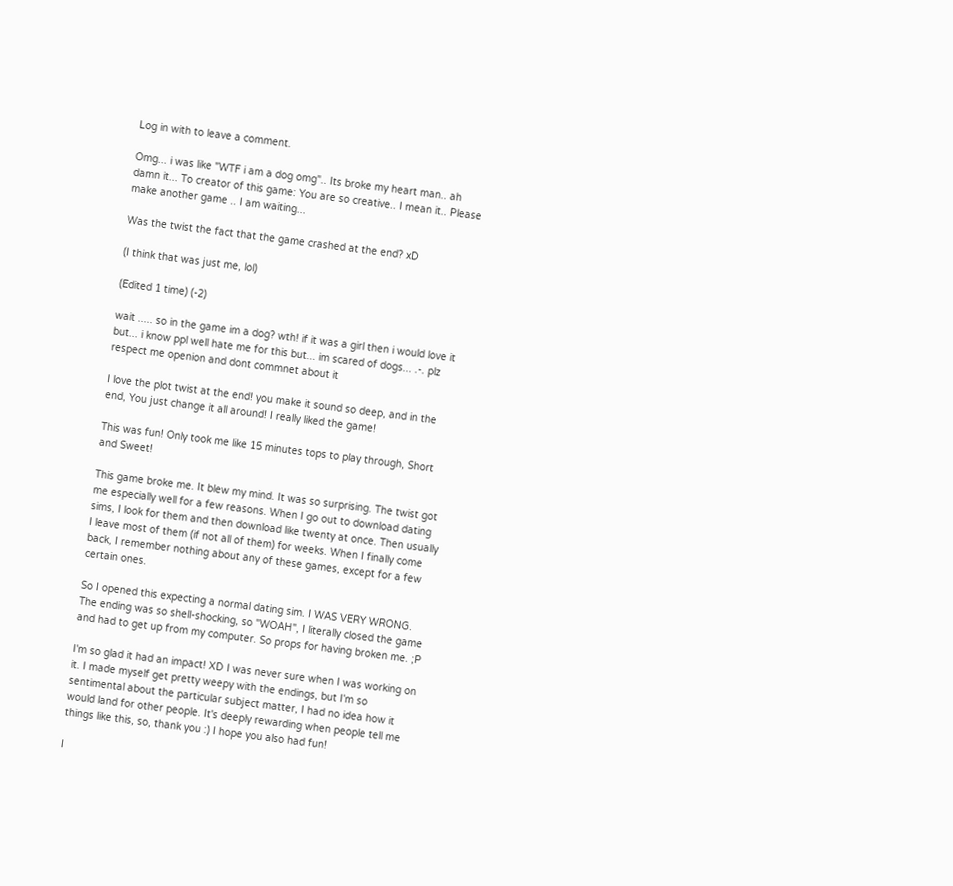Log in with to leave a comment.

Omg... i was like "WTF i am a dog omg".. Its broke my heart man.. ah damn it... To creator of this game: You are so creative.. I mean it.. Please make another game .. I am waiting...

Was the twist the fact that the game crashed at the end? xD

(I think that was just me, lol)

(Edited 1 time) (-2)

wait ..... so in the game im a dog? wth! if it was a girl then i would love it but... i know ppl well hate me for this but... im scared of dogs... .-. plz respect me openion and dont commnet about it

I love the plot twist at the end! you make it sound so deep, and in the end, You just change it all around! I really liked the game!

This was fun! Only took me like 15 minutes tops to play through, Short and Sweet!

This game broke me. It blew my mind. It was so surprising. The twist got me especially well for a few reasons. When I go out to download dating sims, I look for them and then download like twenty at once. Then usually I leave most of them (if not all of them) for weeks. When I finally come back, I remember nothing about any of these games, except for a few certain ones.

So I opened this expecting a normal dating sim. I WAS VERY WRONG. The ending was so shell-shocking, so "WOAH", I literally closed the game and had to get up from my computer. So props for having broken me. ;P

I'm so glad it had an impact! XD I was never sure when I was working on it. I made myself get pretty weepy with the endings, but I'm so sentimental about the particular subject matter, I had no idea how it would land for other people. It's deeply rewarding when people tell me things like this, so, thank you :) I hope you also had fun!

I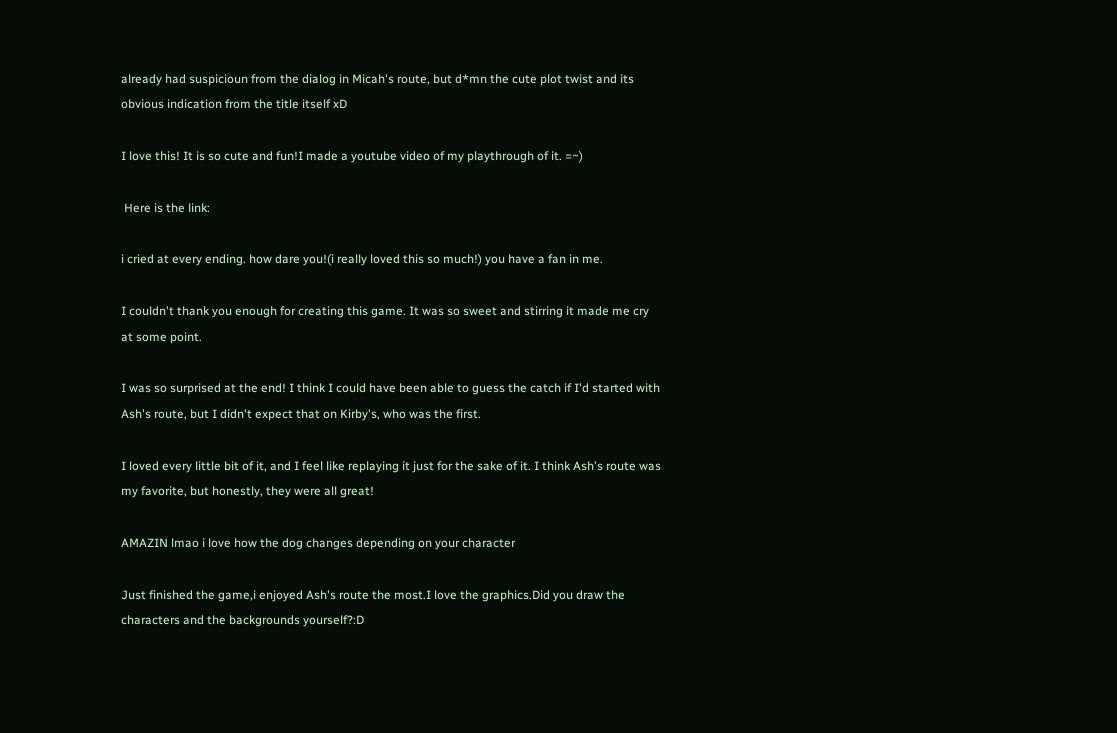already had suspicioun from the dialog in Micah's route, but d*mn the cute plot twist and its obvious indication from the title itself xD

I love this! It is so cute and fun!I made a youtube video of my playthrough of it. =~)

 Here is the link:

i cried at every ending. how dare you!(i really loved this so much!) you have a fan in me.

I couldn't thank you enough for creating this game. It was so sweet and stirring it made me cry at some point.

I was so surprised at the end! I think I could have been able to guess the catch if I'd started with Ash's route, but I didn't expect that on Kirby's, who was the first.

I loved every little bit of it, and I feel like replaying it just for the sake of it. I think Ash's route was my favorite, but honestly, they were all great!

AMAZIN lmao i love how the dog changes depending on your character

Just finished the game,i enjoyed Ash's route the most.I love the graphics.Did you draw the characters and the backgrounds yourself?:D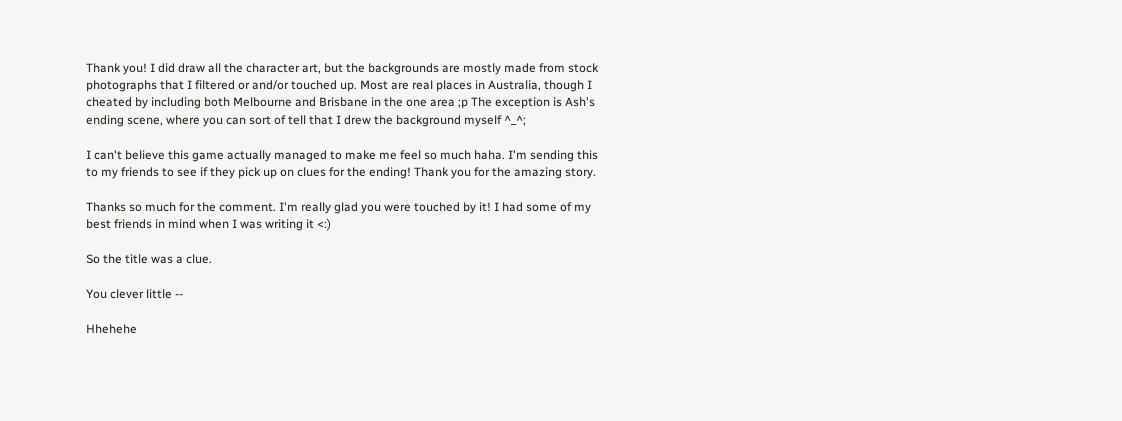Thank you! I did draw all the character art, but the backgrounds are mostly made from stock photographs that I filtered or and/or touched up. Most are real places in Australia, though I cheated by including both Melbourne and Brisbane in the one area ;p The exception is Ash's ending scene, where you can sort of tell that I drew the background myself ^_^;

I can't believe this game actually managed to make me feel so much haha. I'm sending this to my friends to see if they pick up on clues for the ending! Thank you for the amazing story.

Thanks so much for the comment. I'm really glad you were touched by it! I had some of my best friends in mind when I was writing it <:)

So the title was a clue.

You clever little --

Hhehehe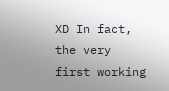XD In fact, the very first working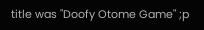title was "Doofy Otome Game" ;p